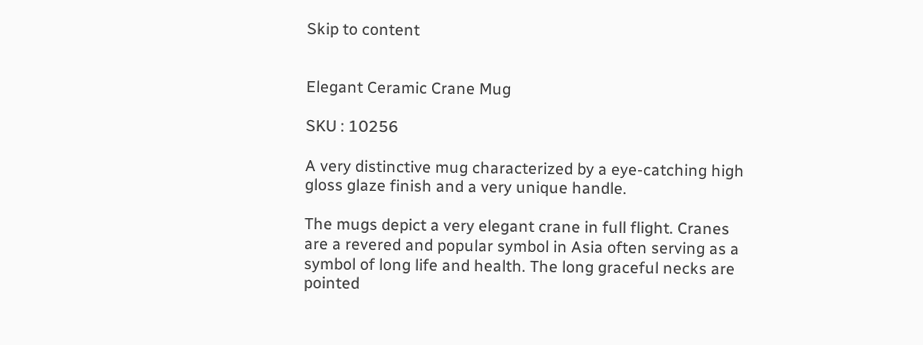Skip to content


Elegant Ceramic Crane Mug

SKU : 10256

A very distinctive mug characterized by a eye-catching high gloss glaze finish and a very unique handle.

The mugs depict a very elegant crane in full flight. Cranes are a revered and popular symbol in Asia often serving as a symbol of long life and health. The long graceful necks are pointed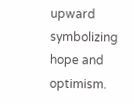upward symbolizing hope and optimism.